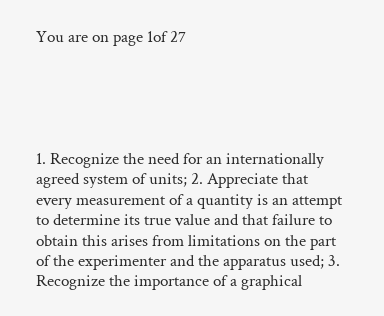You are on page 1of 27





1. Recognize the need for an internationally agreed system of units; 2. Appreciate that every measurement of a quantity is an attempt to determine its true value and that failure to obtain this arises from limitations on the part of the experimenter and the apparatus used; 3. Recognize the importance of a graphical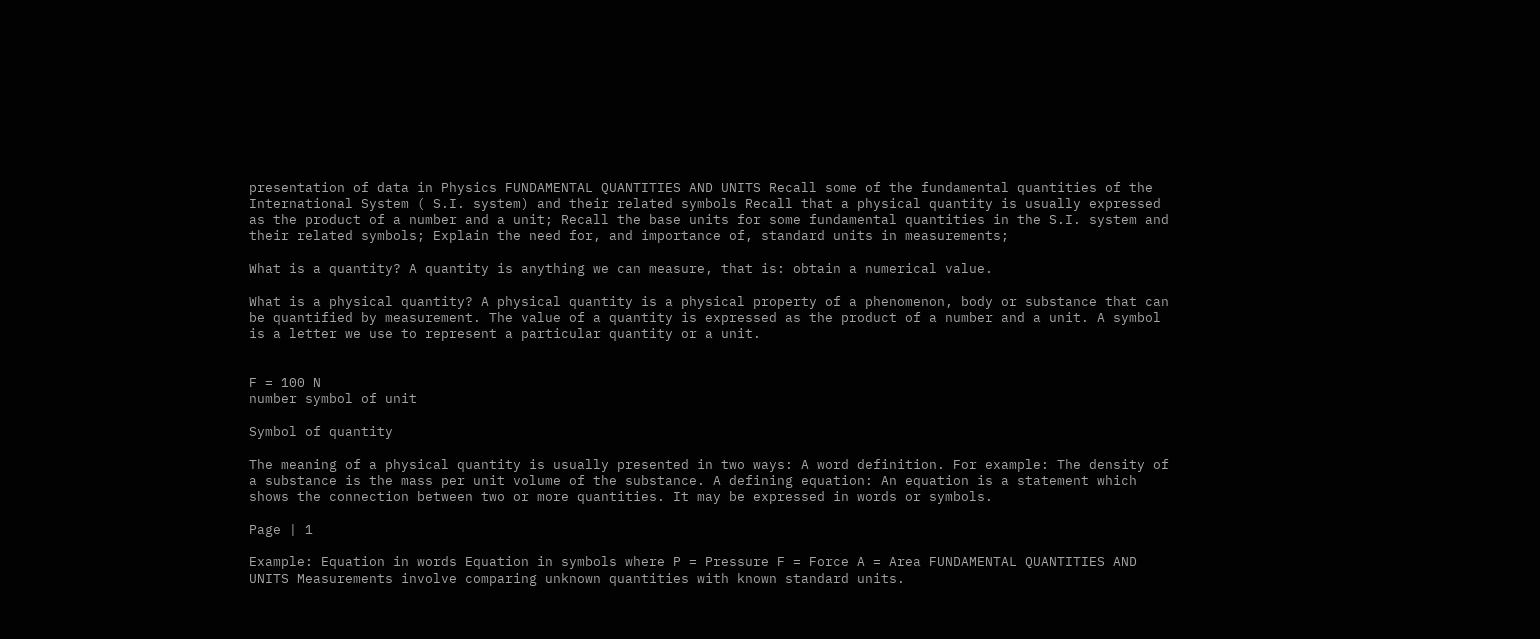presentation of data in Physics FUNDAMENTAL QUANTITIES AND UNITS Recall some of the fundamental quantities of the International System ( S.I. system) and their related symbols Recall that a physical quantity is usually expressed as the product of a number and a unit; Recall the base units for some fundamental quantities in the S.I. system and their related symbols; Explain the need for, and importance of, standard units in measurements;

What is a quantity? A quantity is anything we can measure, that is: obtain a numerical value.

What is a physical quantity? A physical quantity is a physical property of a phenomenon, body or substance that can be quantified by measurement. The value of a quantity is expressed as the product of a number and a unit. A symbol is a letter we use to represent a particular quantity or a unit.


F = 100 N
number symbol of unit

Symbol of quantity

The meaning of a physical quantity is usually presented in two ways: A word definition. For example: The density of a substance is the mass per unit volume of the substance. A defining equation: An equation is a statement which shows the connection between two or more quantities. It may be expressed in words or symbols.

Page | 1

Example: Equation in words Equation in symbols where P = Pressure F = Force A = Area FUNDAMENTAL QUANTITIES AND UNITS Measurements involve comparing unknown quantities with known standard units.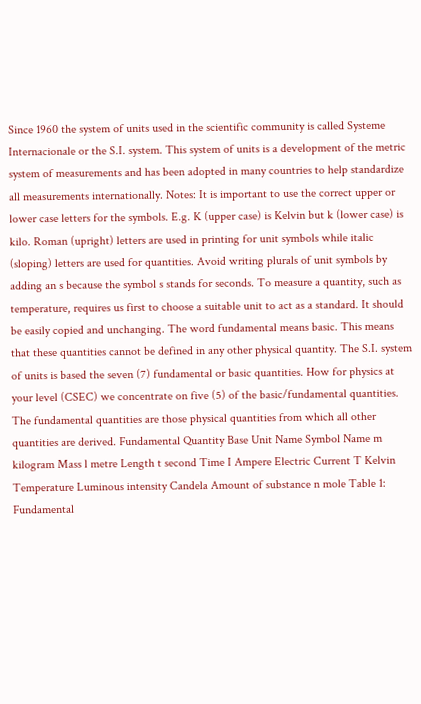Since 1960 the system of units used in the scientific community is called Systeme Internacionale or the S.I. system. This system of units is a development of the metric system of measurements and has been adopted in many countries to help standardize all measurements internationally. Notes: It is important to use the correct upper or lower case letters for the symbols. E.g. K (upper case) is Kelvin but k (lower case) is kilo. Roman (upright) letters are used in printing for unit symbols while italic (sloping) letters are used for quantities. Avoid writing plurals of unit symbols by adding an s because the symbol s stands for seconds. To measure a quantity, such as temperature, requires us first to choose a suitable unit to act as a standard. It should be easily copied and unchanging. The word fundamental means basic. This means that these quantities cannot be defined in any other physical quantity. The S.I. system of units is based the seven (7) fundamental or basic quantities. How for physics at your level (CSEC) we concentrate on five (5) of the basic/fundamental quantities. The fundamental quantities are those physical quantities from which all other quantities are derived. Fundamental Quantity Base Unit Name Symbol Name m kilogram Mass l metre Length t second Time I Ampere Electric Current T Kelvin Temperature Luminous intensity Candela Amount of substance n mole Table 1: Fundamental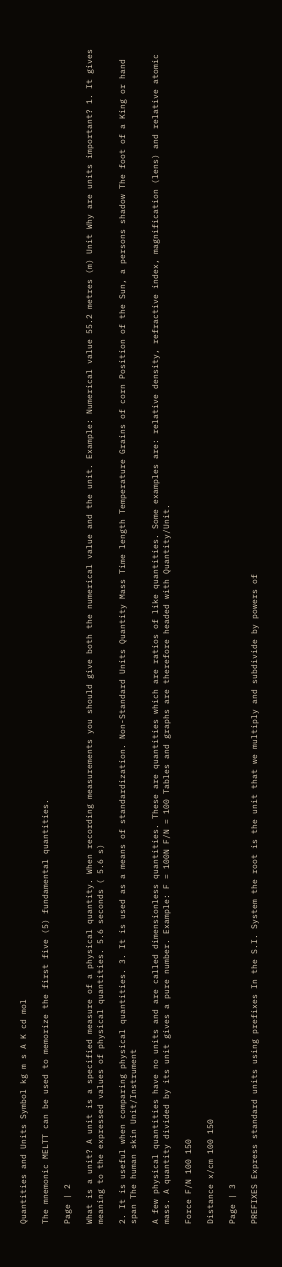Quantities and Units Symbol kg m s A K cd mol

The mnemonic MELTT can be used to memorize the first five (5) fundamental quantities.

Page | 2

What is a unit? A unit is a specified measure of a physical quantity. When recording measurements you should give both the numerical value and the unit. Example: Numerical value 55.2 metres (m) Unit Why are units important? 1. It gives meaning to the expressed values of physical quantities. 5.6 seconds ( 5.6 s)

2. It is useful when comparing physical quantities. 3. It is used as a means of standardization. Non-Standard Units Quantity Mass Time length Temperature Grains of corn Position of the Sun, a persons shadow The foot of a King or hand span The human skin Unit/Instrument

A few physical quantities have no units and are called dimensionless quantities. These are quantities which are ratios of like quantities. Some examples are: relative density, refractive index, magnification (lens) and relative atomic mass. A quantity divided by its unit gives a pure number. Example: F = 100N F/N = 100 Tables and graphs are therefore headed with Quantity/Unit.

Force F/N 100 150

Distance x/cm 100 150

Page | 3

PREFIXES Express standard units using prefixes In the S.I. System the root is the unit that we multiply and subdivide by powers of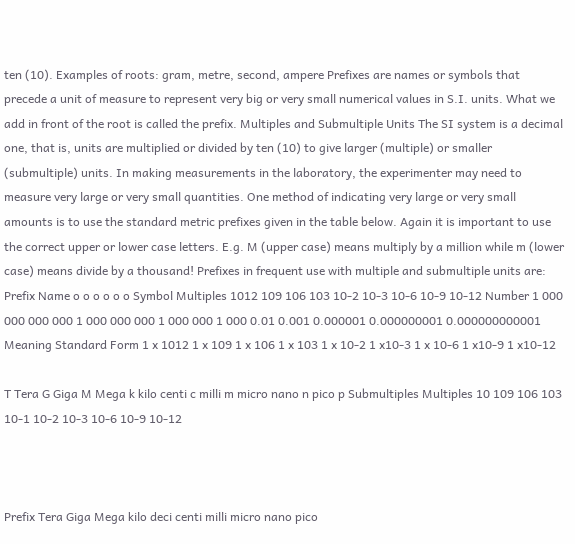ten (10). Examples of roots: gram, metre, second, ampere Prefixes are names or symbols that precede a unit of measure to represent very big or very small numerical values in S.I. units. What we add in front of the root is called the prefix. Multiples and Submultiple Units The SI system is a decimal one, that is, units are multiplied or divided by ten (10) to give larger (multiple) or smaller (submultiple) units. In making measurements in the laboratory, the experimenter may need to measure very large or very small quantities. One method of indicating very large or very small amounts is to use the standard metric prefixes given in the table below. Again it is important to use the correct upper or lower case letters. E.g. M (upper case) means multiply by a million while m (lower case) means divide by a thousand! Prefixes in frequent use with multiple and submultiple units are: Prefix Name o o o o o o Symbol Multiples 1012 109 106 103 10-2 10-3 10-6 10-9 10-12 Number 1 000 000 000 000 1 000 000 000 1 000 000 1 000 0.01 0.001 0.000001 0.000000001 0.000000000001 Meaning Standard Form 1 x 1012 1 x 109 1 x 106 1 x 103 1 x 10-2 1 x10-3 1 x 10-6 1 x10-9 1 x10-12

T Tera G Giga M Mega k kilo centi c milli m micro nano n pico p Submultiples Multiples 10 109 106 103 10-1 10-2 10-3 10-6 10-9 10-12



Prefix Tera Giga Mega kilo deci centi milli micro nano pico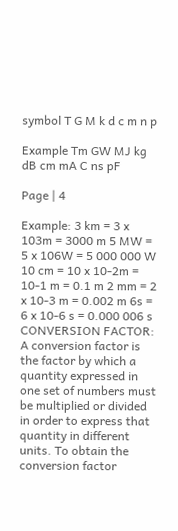symbol T G M k d c m n p

Example Tm GW MJ kg dB cm mA C ns pF

Page | 4

Example: 3 km = 3 x 103m = 3000 m 5 MW = 5 x 106W = 5 000 000 W 10 cm = 10 x 10-2m = 10-1 m = 0.1 m 2 mm = 2 x 10-3 m = 0.002 m 6s = 6 x 10-6 s = 0.000 006 s CONVERSION FACTOR: A conversion factor is the factor by which a quantity expressed in one set of numbers must be multiplied or divided in order to express that quantity in different units. To obtain the conversion factor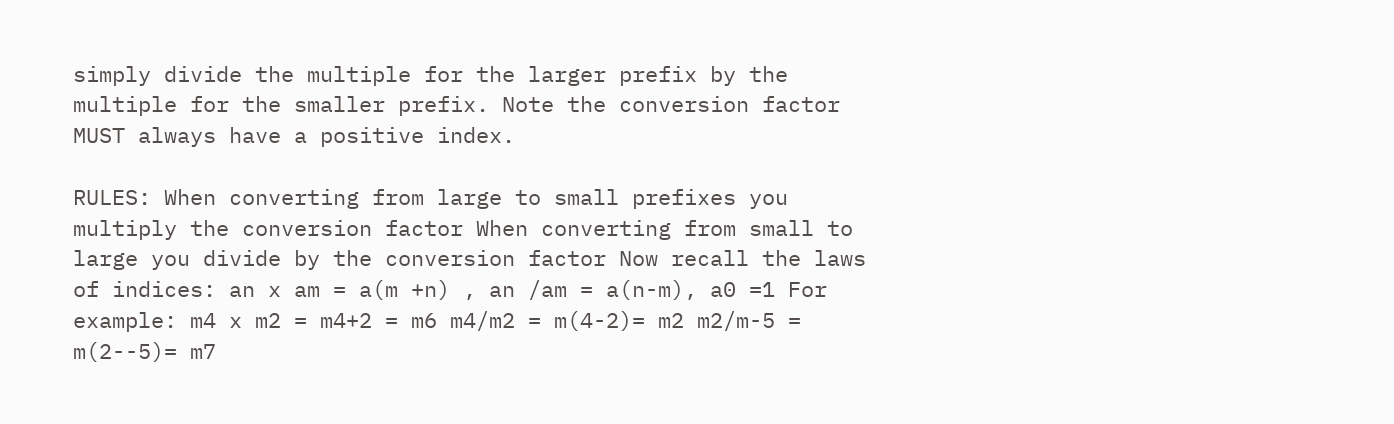simply divide the multiple for the larger prefix by the multiple for the smaller prefix. Note the conversion factor MUST always have a positive index.

RULES: When converting from large to small prefixes you multiply the conversion factor When converting from small to large you divide by the conversion factor Now recall the laws of indices: an x am = a(m +n) , an /am = a(n-m), a0 =1 For example: m4 x m2 = m4+2 = m6 m4/m2 = m(4-2)= m2 m2/m-5 = m(2--5)= m7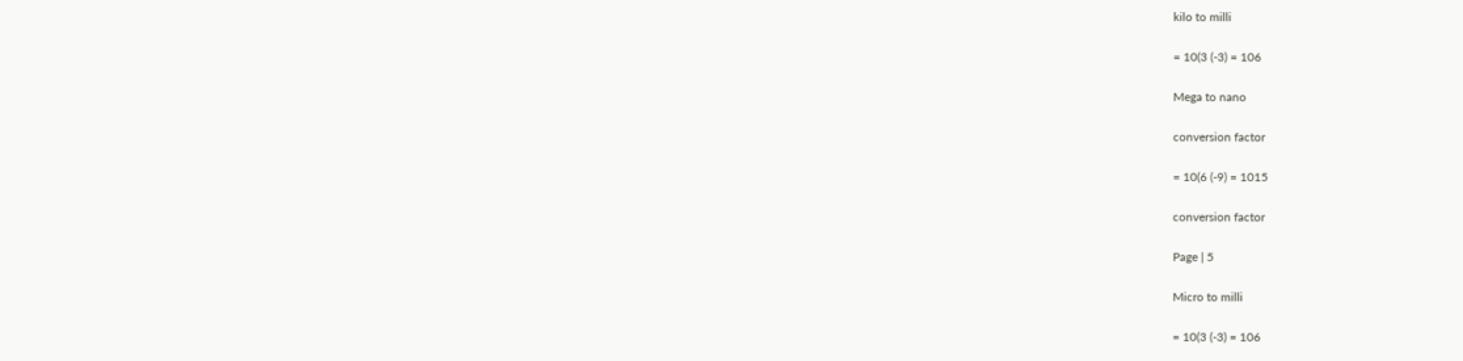kilo to milli

= 10(3 (-3) = 106

Mega to nano

conversion factor

= 10(6 (-9) = 1015

conversion factor

Page | 5

Micro to milli

= 10(3 (-3) = 106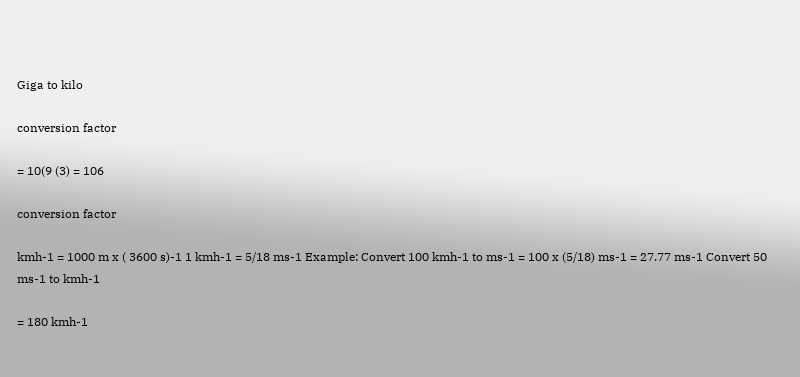Giga to kilo

conversion factor

= 10(9 (3) = 106

conversion factor

kmh-1 = 1000 m x ( 3600 s)-1 1 kmh-1 = 5/18 ms-1 Example: Convert 100 kmh-1 to ms-1 = 100 x (5/18) ms-1 = 27.77 ms-1 Convert 50 ms-1 to kmh-1

= 180 kmh-1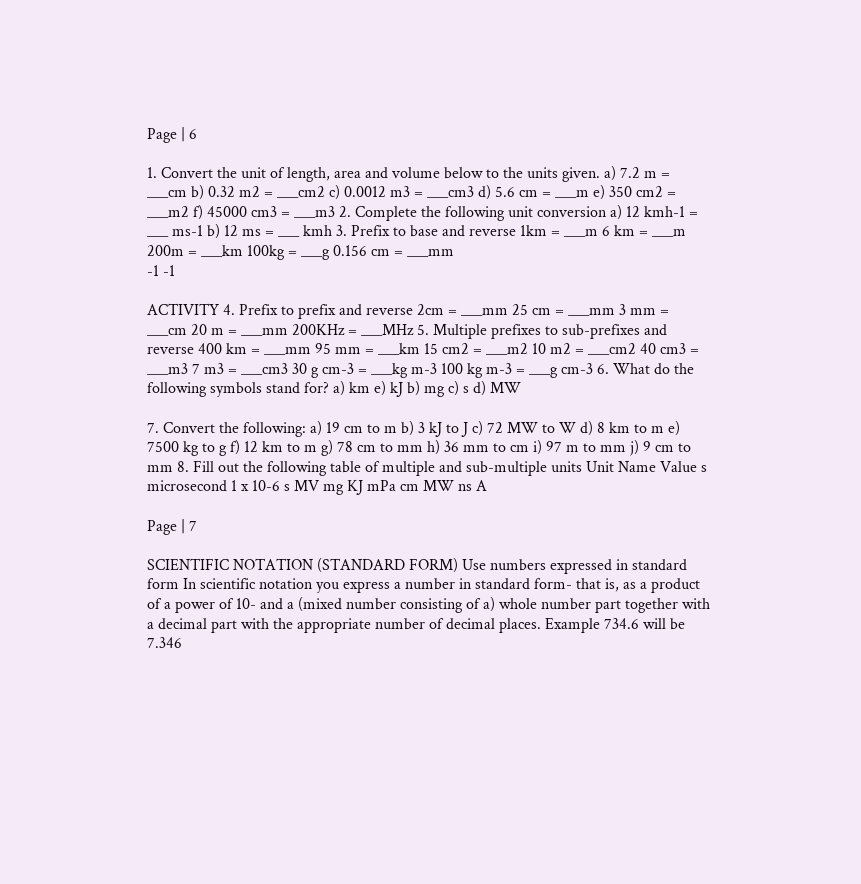Page | 6

1. Convert the unit of length, area and volume below to the units given. a) 7.2 m = ___cm b) 0.32 m2 = ___cm2 c) 0.0012 m3 = ___cm3 d) 5.6 cm = ___m e) 350 cm2 = ___m2 f) 45000 cm3 = ___m3 2. Complete the following unit conversion a) 12 kmh-1 = ___ ms-1 b) 12 ms = ___ kmh 3. Prefix to base and reverse 1km = ___m 6 km = ___m 200m = ___km 100kg = ___g 0.156 cm = ___mm
-1 -1

ACTIVITY 4. Prefix to prefix and reverse 2cm = ___mm 25 cm = ___mm 3 mm = ___cm 20 m = ___mm 200KHz = ___MHz 5. Multiple prefixes to sub-prefixes and reverse 400 km = ___mm 95 mm = ___km 15 cm2 = ___m2 10 m2 = ___cm2 40 cm3 = ___m3 7 m3 = ___cm3 30 g cm-3 = ___kg m-3 100 kg m-3 = ___g cm-3 6. What do the following symbols stand for? a) km e) kJ b) mg c) s d) MW

7. Convert the following: a) 19 cm to m b) 3 kJ to J c) 72 MW to W d) 8 km to m e) 7500 kg to g f) 12 km to m g) 78 cm to mm h) 36 mm to cm i) 97 m to mm j) 9 cm to mm 8. Fill out the following table of multiple and sub-multiple units Unit Name Value s microsecond 1 x 10-6 s MV mg KJ mPa cm MW ns A

Page | 7

SCIENTIFIC NOTATION (STANDARD FORM) Use numbers expressed in standard form In scientific notation you express a number in standard form- that is, as a product of a power of 10- and a (mixed number consisting of a) whole number part together with a decimal part with the appropriate number of decimal places. Example 734.6 will be 7.346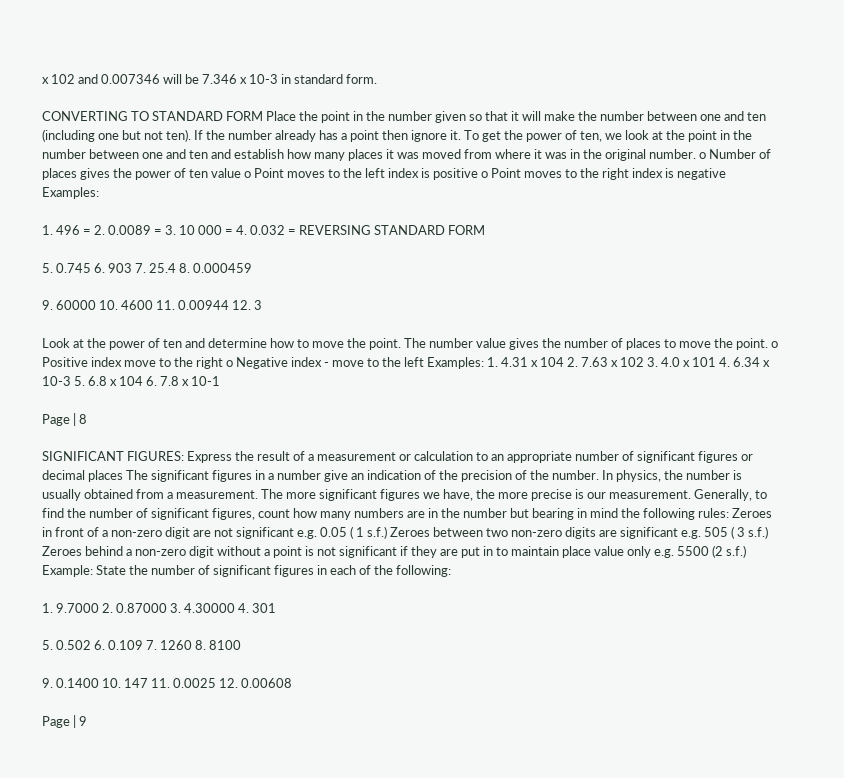x 102 and 0.007346 will be 7.346 x 10-3 in standard form.

CONVERTING TO STANDARD FORM Place the point in the number given so that it will make the number between one and ten (including one but not ten). If the number already has a point then ignore it. To get the power of ten, we look at the point in the number between one and ten and establish how many places it was moved from where it was in the original number. o Number of places gives the power of ten value o Point moves to the left index is positive o Point moves to the right index is negative Examples:

1. 496 = 2. 0.0089 = 3. 10 000 = 4. 0.032 = REVERSING STANDARD FORM

5. 0.745 6. 903 7. 25.4 8. 0.000459

9. 60000 10. 4600 11. 0.00944 12. 3

Look at the power of ten and determine how to move the point. The number value gives the number of places to move the point. o Positive index move to the right o Negative index - move to the left Examples: 1. 4.31 x 104 2. 7.63 x 102 3. 4.0 x 101 4. 6.34 x 10-3 5. 6.8 x 104 6. 7.8 x 10-1

Page | 8

SIGNIFICANT FIGURES: Express the result of a measurement or calculation to an appropriate number of significant figures or decimal places The significant figures in a number give an indication of the precision of the number. In physics, the number is usually obtained from a measurement. The more significant figures we have, the more precise is our measurement. Generally, to find the number of significant figures, count how many numbers are in the number but bearing in mind the following rules: Zeroes in front of a non-zero digit are not significant e.g. 0.05 ( 1 s.f.) Zeroes between two non-zero digits are significant e.g. 505 ( 3 s.f.) Zeroes behind a non-zero digit without a point is not significant if they are put in to maintain place value only e.g. 5500 (2 s.f.) Example: State the number of significant figures in each of the following:

1. 9.7000 2. 0.87000 3. 4.30000 4. 301

5. 0.502 6. 0.109 7. 1260 8. 8100

9. 0.1400 10. 147 11. 0.0025 12. 0.00608

Page | 9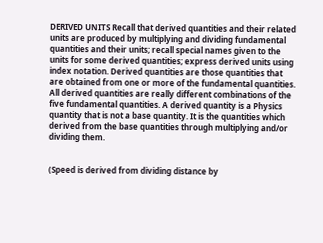DERIVED UNITS Recall that derived quantities and their related units are produced by multiplying and dividing fundamental quantities and their units; recall special names given to the units for some derived quantities; express derived units using index notation. Derived quantities are those quantities that are obtained from one or more of the fundamental quantities. All derived quantities are really different combinations of the five fundamental quantities. A derived quantity is a Physics quantity that is not a base quantity. It is the quantities which derived from the base quantities through multiplying and/or dividing them.


(Speed is derived from dividing distance by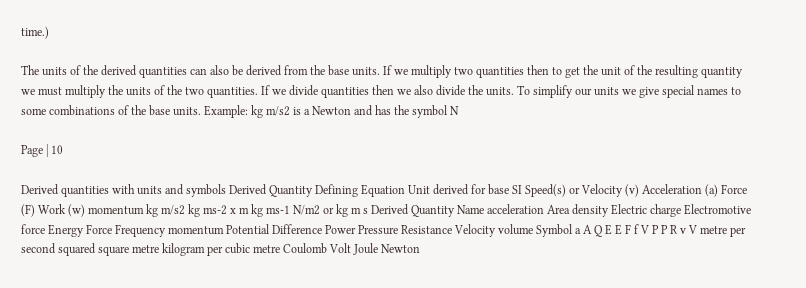time.)

The units of the derived quantities can also be derived from the base units. If we multiply two quantities then to get the unit of the resulting quantity we must multiply the units of the two quantities. If we divide quantities then we also divide the units. To simplify our units we give special names to some combinations of the base units. Example: kg m/s2 is a Newton and has the symbol N

Page | 10

Derived quantities with units and symbols Derived Quantity Defining Equation Unit derived for base SI Speed(s) or Velocity (v) Acceleration (a) Force (F) Work (w) momentum kg m/s2 kg ms-2 x m kg ms-1 N/m2 or kg m s Derived Quantity Name acceleration Area density Electric charge Electromotive force Energy Force Frequency momentum Potential Difference Power Pressure Resistance Velocity volume Symbol a A Q E E F f V P P R v V metre per second squared square metre kilogram per cubic metre Coulomb Volt Joule Newton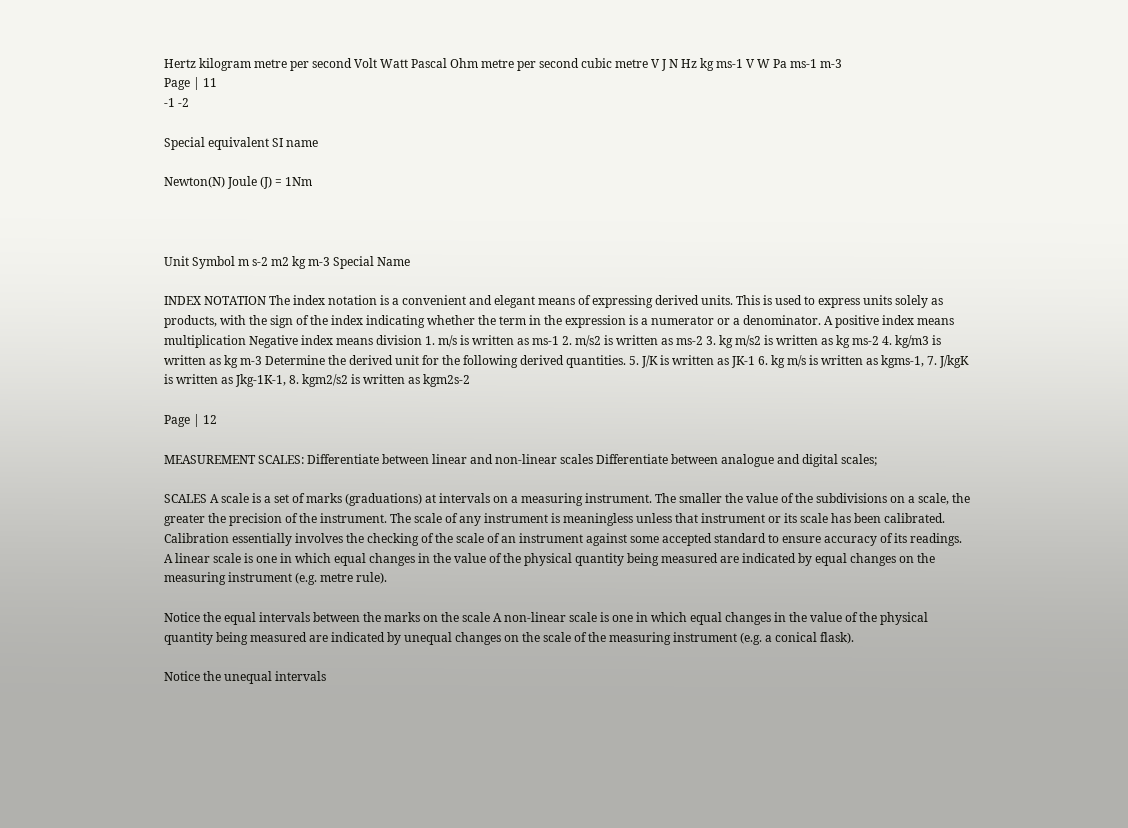Hertz kilogram metre per second Volt Watt Pascal Ohm metre per second cubic metre V J N Hz kg ms-1 V W Pa ms-1 m-3
Page | 11
-1 -2

Special equivalent SI name

Newton(N) Joule (J) = 1Nm



Unit Symbol m s-2 m2 kg m-3 Special Name

INDEX NOTATION The index notation is a convenient and elegant means of expressing derived units. This is used to express units solely as products, with the sign of the index indicating whether the term in the expression is a numerator or a denominator. A positive index means multiplication Negative index means division 1. m/s is written as ms-1 2. m/s2 is written as ms-2 3. kg m/s2 is written as kg ms-2 4. kg/m3 is written as kg m-3 Determine the derived unit for the following derived quantities. 5. J/K is written as JK-1 6. kg m/s is written as kgms-1, 7. J/kgK is written as Jkg-1K-1, 8. kgm2/s2 is written as kgm2s-2

Page | 12

MEASUREMENT SCALES: Differentiate between linear and non-linear scales Differentiate between analogue and digital scales;

SCALES A scale is a set of marks (graduations) at intervals on a measuring instrument. The smaller the value of the subdivisions on a scale, the greater the precision of the instrument. The scale of any instrument is meaningless unless that instrument or its scale has been calibrated. Calibration essentially involves the checking of the scale of an instrument against some accepted standard to ensure accuracy of its readings. A linear scale is one in which equal changes in the value of the physical quantity being measured are indicated by equal changes on the measuring instrument (e.g. metre rule).

Notice the equal intervals between the marks on the scale A non-linear scale is one in which equal changes in the value of the physical quantity being measured are indicated by unequal changes on the scale of the measuring instrument (e.g. a conical flask).

Notice the unequal intervals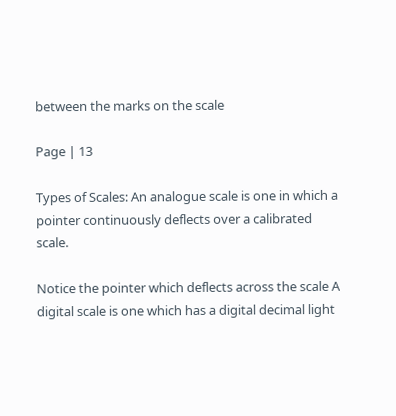between the marks on the scale

Page | 13

Types of Scales: An analogue scale is one in which a pointer continuously deflects over a calibrated scale.

Notice the pointer which deflects across the scale A digital scale is one which has a digital decimal light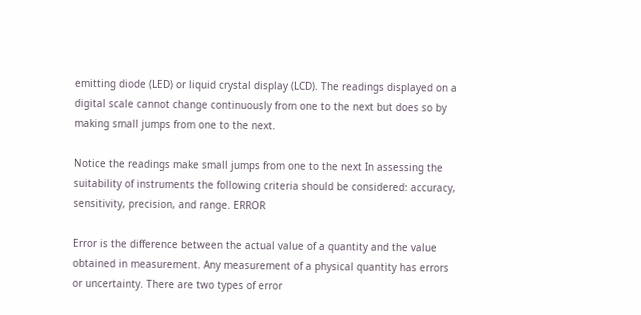emitting diode (LED) or liquid crystal display (LCD). The readings displayed on a digital scale cannot change continuously from one to the next but does so by making small jumps from one to the next.

Notice the readings make small jumps from one to the next In assessing the suitability of instruments the following criteria should be considered: accuracy, sensitivity, precision, and range. ERROR

Error is the difference between the actual value of a quantity and the value obtained in measurement. Any measurement of a physical quantity has errors or uncertainty. There are two types of error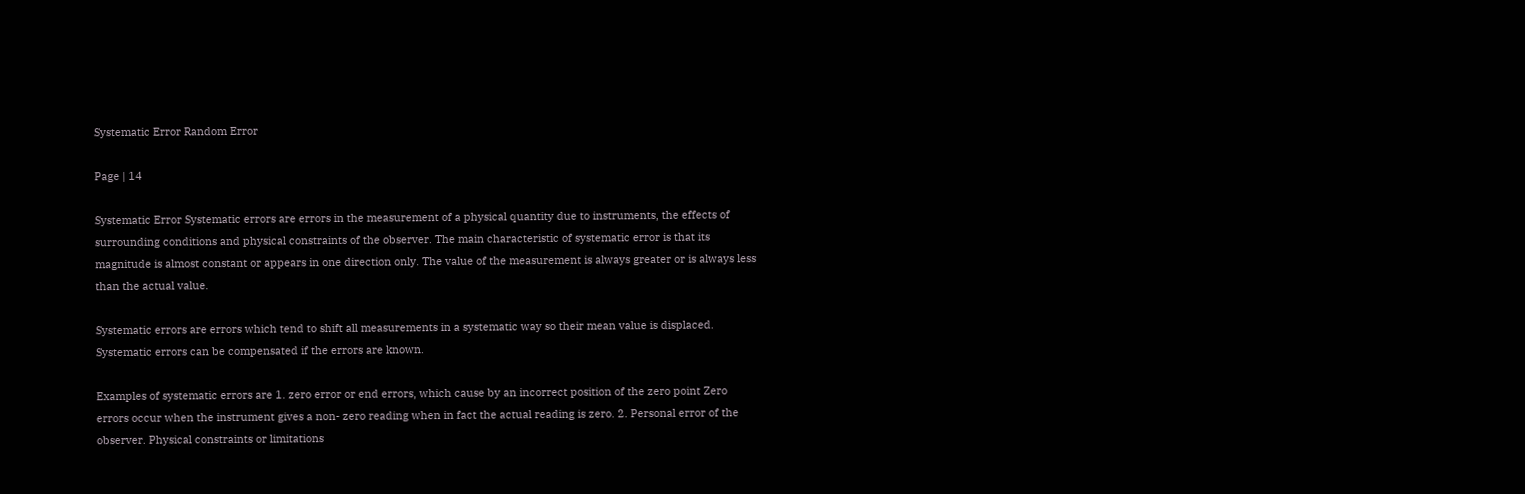Systematic Error Random Error

Page | 14

Systematic Error Systematic errors are errors in the measurement of a physical quantity due to instruments, the effects of surrounding conditions and physical constraints of the observer. The main characteristic of systematic error is that its magnitude is almost constant or appears in one direction only. The value of the measurement is always greater or is always less than the actual value.

Systematic errors are errors which tend to shift all measurements in a systematic way so their mean value is displaced. Systematic errors can be compensated if the errors are known.

Examples of systematic errors are 1. zero error or end errors, which cause by an incorrect position of the zero point Zero errors occur when the instrument gives a non- zero reading when in fact the actual reading is zero. 2. Personal error of the observer. Physical constraints or limitations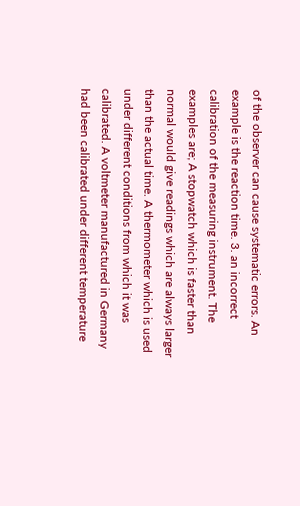of the observer can cause systematic errors. An example is the reaction time. 3. an incorrect calibration of the measuring instrument. The examples are; A stopwatch which is faster than normal would give readings which are always larger than the actual time. A thermometer which is used under different conditions from which it was calibrated. A voltmeter manufactured in Germany had been calibrated under different temperature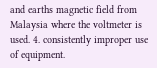and earths magnetic field from Malaysia where the voltmeter is used. 4. consistently improper use of equipment.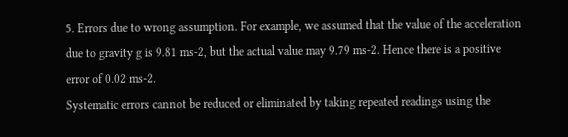5. Errors due to wrong assumption. For example, we assumed that the value of the acceleration due to gravity g is 9.81 ms-2, but the actual value may 9.79 ms-2. Hence there is a positive error of 0.02 ms-2.
Systematic errors cannot be reduced or eliminated by taking repeated readings using the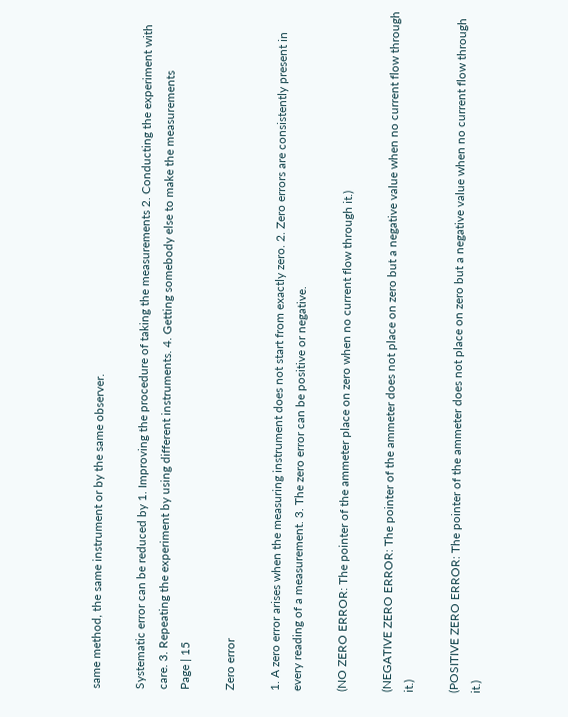same method, the same instrument or by the same observer.

Systematic error can be reduced by 1. Improving the procedure of taking the measurements 2. Conducting the experiment with care. 3. Repeating the experiment by using different instruments. 4. Getting somebody else to make the measurements
Page | 15

Zero error

1. A zero error arises when the measuring instrument does not start from exactly zero. 2. Zero errors are consistently present in every reading of a measurement. 3. The zero error can be positive or negative.

(NO ZERO ERROR: The pointer of the ammeter place on zero when no current flow through it.)

(NEGATIVE ZERO ERROR: The pointer of the ammeter does not place on zero but a negative value when no current flow through it.)

(POSITIVE ZERO ERROR: The pointer of the ammeter does not place on zero but a negative value when no current flow through it.)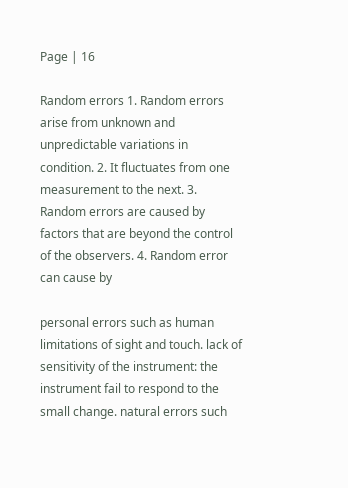Page | 16

Random errors 1. Random errors arise from unknown and unpredictable variations in condition. 2. It fluctuates from one measurement to the next. 3. Random errors are caused by factors that are beyond the control of the observers. 4. Random error can cause by

personal errors such as human limitations of sight and touch. lack of sensitivity of the instrument: the instrument fail to respond to the small change. natural errors such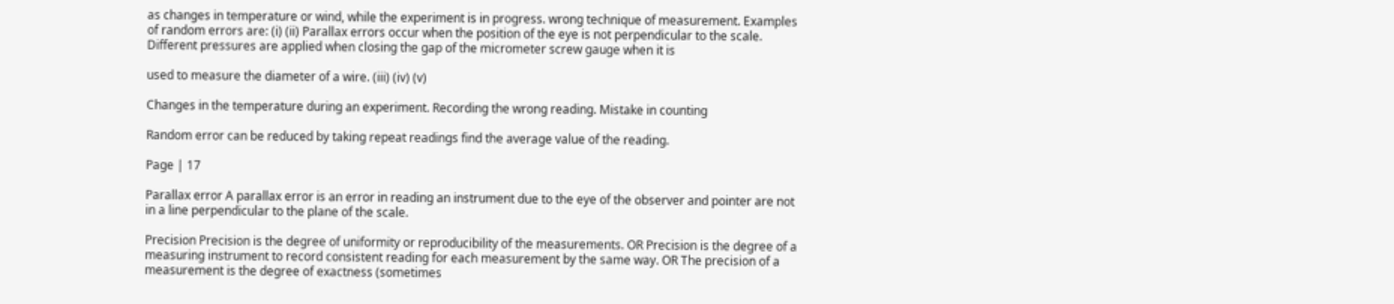as changes in temperature or wind, while the experiment is in progress. wrong technique of measurement. Examples of random errors are: (i) (ii) Parallax errors occur when the position of the eye is not perpendicular to the scale. Different pressures are applied when closing the gap of the micrometer screw gauge when it is

used to measure the diameter of a wire. (iii) (iv) (v)

Changes in the temperature during an experiment. Recording the wrong reading. Mistake in counting

Random error can be reduced by taking repeat readings find the average value of the reading.

Page | 17

Parallax error A parallax error is an error in reading an instrument due to the eye of the observer and pointer are not in a line perpendicular to the plane of the scale.

Precision Precision is the degree of uniformity or reproducibility of the measurements. OR Precision is the degree of a measuring instrument to record consistent reading for each measurement by the same way. OR The precision of a measurement is the degree of exactness (sometimes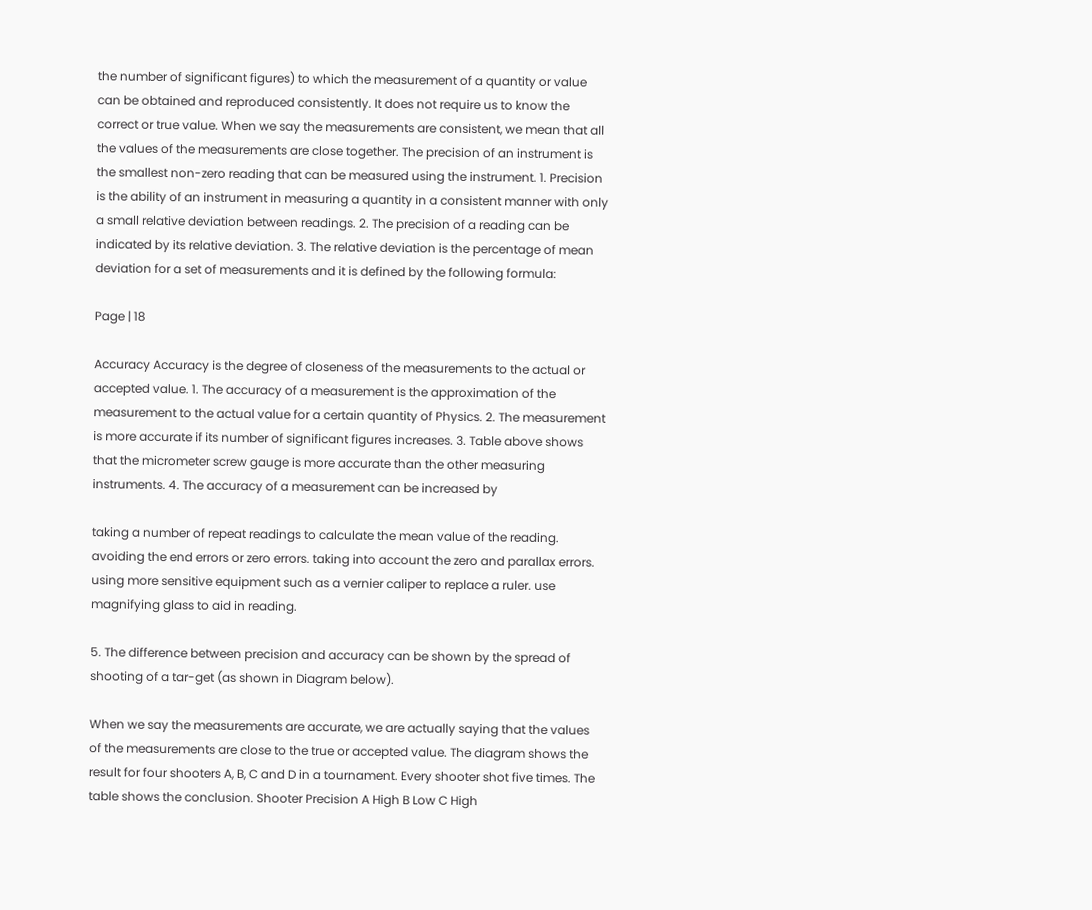the number of significant figures) to which the measurement of a quantity or value can be obtained and reproduced consistently. It does not require us to know the correct or true value. When we say the measurements are consistent, we mean that all the values of the measurements are close together. The precision of an instrument is the smallest non-zero reading that can be measured using the instrument. 1. Precision is the ability of an instrument in measuring a quantity in a consistent manner with only a small relative deviation between readings. 2. The precision of a reading can be indicated by its relative deviation. 3. The relative deviation is the percentage of mean deviation for a set of measurements and it is defined by the following formula:

Page | 18

Accuracy Accuracy is the degree of closeness of the measurements to the actual or accepted value. 1. The accuracy of a measurement is the approximation of the measurement to the actual value for a certain quantity of Physics. 2. The measurement is more accurate if its number of significant figures increases. 3. Table above shows that the micrometer screw gauge is more accurate than the other measuring instruments. 4. The accuracy of a measurement can be increased by

taking a number of repeat readings to calculate the mean value of the reading. avoiding the end errors or zero errors. taking into account the zero and parallax errors. using more sensitive equipment such as a vernier caliper to replace a ruler. use magnifying glass to aid in reading.

5. The difference between precision and accuracy can be shown by the spread of shooting of a tar-get (as shown in Diagram below).

When we say the measurements are accurate, we are actually saying that the values of the measurements are close to the true or accepted value. The diagram shows the result for four shooters A, B, C and D in a tournament. Every shooter shot five times. The table shows the conclusion. Shooter Precision A High B Low C High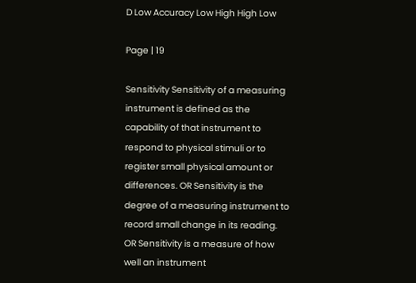D Low Accuracy Low High High Low

Page | 19

Sensitivity Sensitivity of a measuring instrument is defined as the capability of that instrument to respond to physical stimuli or to register small physical amount or differences. OR Sensitivity is the degree of a measuring instrument to record small change in its reading. OR Sensitivity is a measure of how well an instrument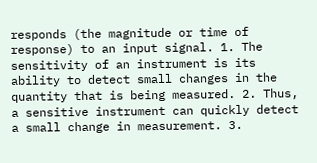responds (the magnitude or time of response) to an input signal. 1. The sensitivity of an instrument is its ability to detect small changes in the quantity that is being measured. 2. Thus, a sensitive instrument can quickly detect a small change in measurement. 3.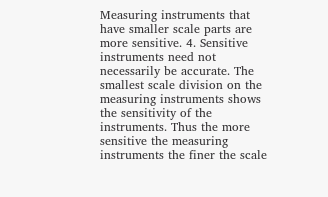Measuring instruments that have smaller scale parts are more sensitive. 4. Sensitive instruments need not necessarily be accurate. The smallest scale division on the measuring instruments shows the sensitivity of the instruments. Thus the more sensitive the measuring instruments the finer the scale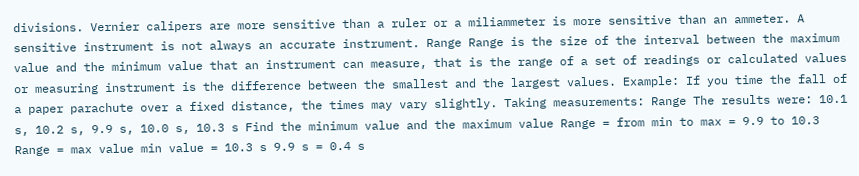divisions. Vernier calipers are more sensitive than a ruler or a miliammeter is more sensitive than an ammeter. A sensitive instrument is not always an accurate instrument. Range Range is the size of the interval between the maximum value and the minimum value that an instrument can measure, that is the range of a set of readings or calculated values or measuring instrument is the difference between the smallest and the largest values. Example: If you time the fall of a paper parachute over a fixed distance, the times may vary slightly. Taking measurements: Range The results were: 10.1 s, 10.2 s, 9.9 s, 10.0 s, 10.3 s Find the minimum value and the maximum value Range = from min to max = 9.9 to 10.3 Range = max value min value = 10.3 s 9.9 s = 0.4 s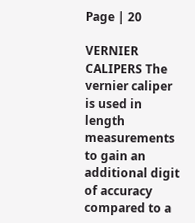Page | 20

VERNIER CALIPERS The vernier caliper is used in length measurements to gain an additional digit of accuracy compared to a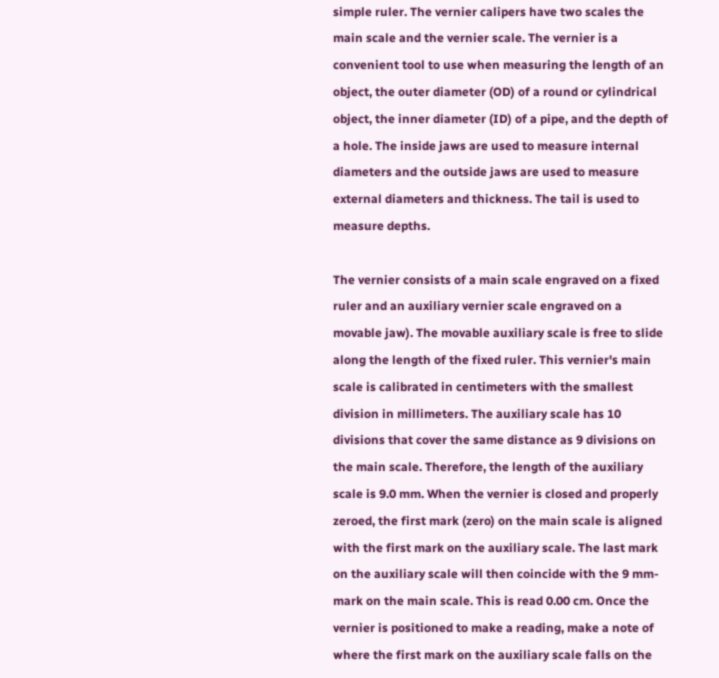simple ruler. The vernier calipers have two scales the main scale and the vernier scale. The vernier is a convenient tool to use when measuring the length of an object, the outer diameter (OD) of a round or cylindrical object, the inner diameter (ID) of a pipe, and the depth of a hole. The inside jaws are used to measure internal diameters and the outside jaws are used to measure external diameters and thickness. The tail is used to measure depths.

The vernier consists of a main scale engraved on a fixed ruler and an auxiliary vernier scale engraved on a movable jaw). The movable auxiliary scale is free to slide along the length of the fixed ruler. This vernier's main scale is calibrated in centimeters with the smallest division in millimeters. The auxiliary scale has 10 divisions that cover the same distance as 9 divisions on the main scale. Therefore, the length of the auxiliary scale is 9.0 mm. When the vernier is closed and properly zeroed, the first mark (zero) on the main scale is aligned with the first mark on the auxiliary scale. The last mark on the auxiliary scale will then coincide with the 9 mm-mark on the main scale. This is read 0.00 cm. Once the vernier is positioned to make a reading, make a note of where the first mark on the auxiliary scale falls on the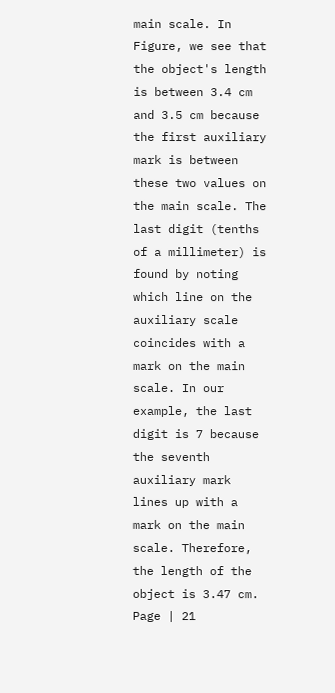main scale. In Figure, we see that the object's length is between 3.4 cm and 3.5 cm because the first auxiliary mark is between these two values on the main scale. The last digit (tenths of a millimeter) is found by noting which line on the auxiliary scale coincides with a mark on the main scale. In our example, the last digit is 7 because the seventh auxiliary mark lines up with a mark on the main scale. Therefore, the length of the object is 3.47 cm.
Page | 21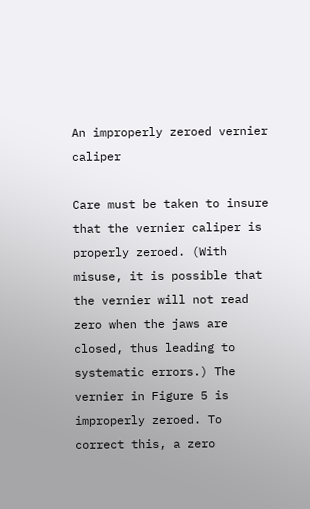An improperly zeroed vernier caliper

Care must be taken to insure that the vernier caliper is properly zeroed. (With misuse, it is possible that the vernier will not read zero when the jaws are closed, thus leading to systematic errors.) The vernier in Figure 5 is improperly zeroed. To correct this, a zero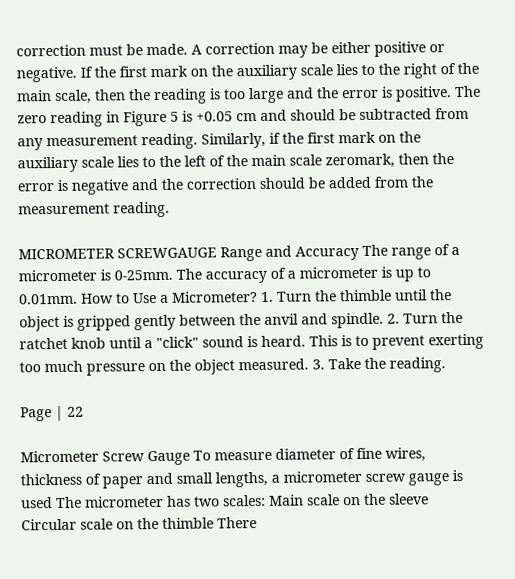correction must be made. A correction may be either positive or negative. If the first mark on the auxiliary scale lies to the right of the main scale, then the reading is too large and the error is positive. The zero reading in Figure 5 is +0.05 cm and should be subtracted from any measurement reading. Similarly, if the first mark on the auxiliary scale lies to the left of the main scale zeromark, then the error is negative and the correction should be added from the measurement reading.

MICROMETER SCREWGAUGE Range and Accuracy The range of a micrometer is 0-25mm. The accuracy of a micrometer is up to 0.01mm. How to Use a Micrometer? 1. Turn the thimble until the object is gripped gently between the anvil and spindle. 2. Turn the ratchet knob until a "click" sound is heard. This is to prevent exerting too much pressure on the object measured. 3. Take the reading.

Page | 22

Micrometer Screw Gauge To measure diameter of fine wires, thickness of paper and small lengths, a micrometer screw gauge is used The micrometer has two scales: Main scale on the sleeve Circular scale on the thimble There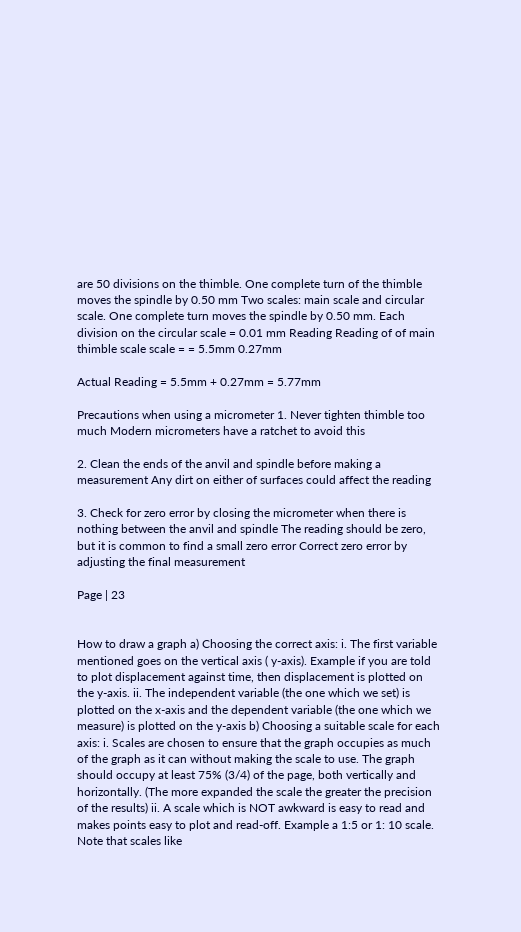are 50 divisions on the thimble. One complete turn of the thimble moves the spindle by 0.50 mm Two scales: main scale and circular scale. One complete turn moves the spindle by 0.50 mm. Each division on the circular scale = 0.01 mm Reading Reading of of main thimble scale scale = = 5.5mm 0.27mm

Actual Reading = 5.5mm + 0.27mm = 5.77mm

Precautions when using a micrometer 1. Never tighten thimble too much Modern micrometers have a ratchet to avoid this

2. Clean the ends of the anvil and spindle before making a measurement Any dirt on either of surfaces could affect the reading

3. Check for zero error by closing the micrometer when there is nothing between the anvil and spindle The reading should be zero, but it is common to find a small zero error Correct zero error by adjusting the final measurement

Page | 23


How to draw a graph a) Choosing the correct axis: i. The first variable mentioned goes on the vertical axis ( y-axis). Example if you are told to plot displacement against time, then displacement is plotted on the y-axis. ii. The independent variable (the one which we set) is plotted on the x-axis and the dependent variable (the one which we measure) is plotted on the y-axis b) Choosing a suitable scale for each axis: i. Scales are chosen to ensure that the graph occupies as much of the graph as it can without making the scale to use. The graph should occupy at least 75% (3/4) of the page, both vertically and horizontally. (The more expanded the scale the greater the precision of the results) ii. A scale which is NOT awkward is easy to read and makes points easy to plot and read-off. Example a 1:5 or 1: 10 scale. Note that scales like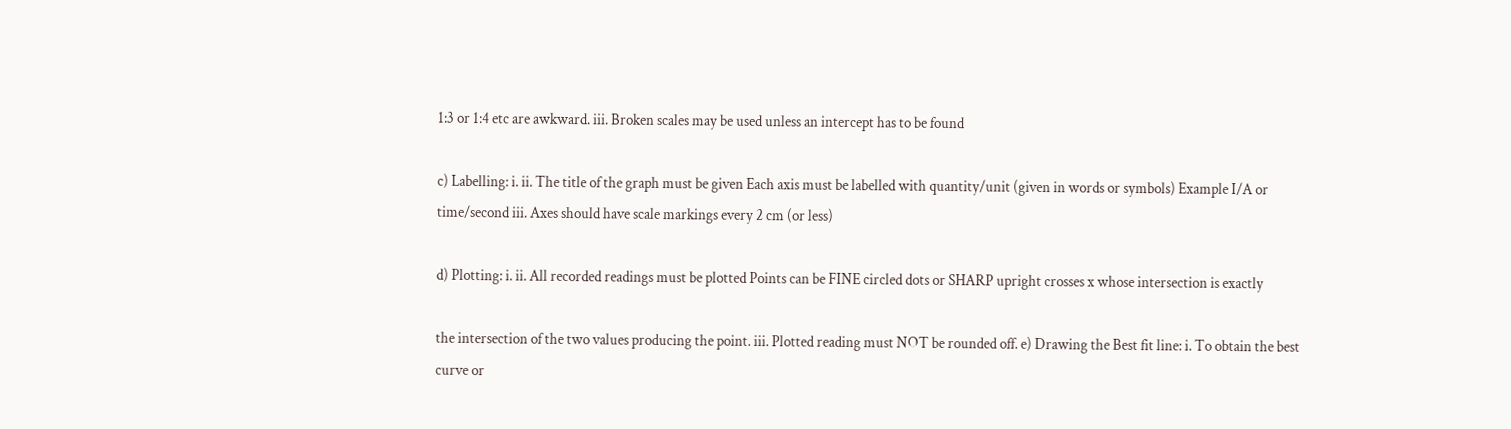1:3 or 1:4 etc are awkward. iii. Broken scales may be used unless an intercept has to be found

c) Labelling: i. ii. The title of the graph must be given Each axis must be labelled with quantity/unit (given in words or symbols) Example I/A or time/second iii. Axes should have scale markings every 2 cm (or less)

d) Plotting: i. ii. All recorded readings must be plotted Points can be FINE circled dots or SHARP upright crosses x whose intersection is exactly

the intersection of the two values producing the point. iii. Plotted reading must NOT be rounded off. e) Drawing the Best fit line: i. To obtain the best curve or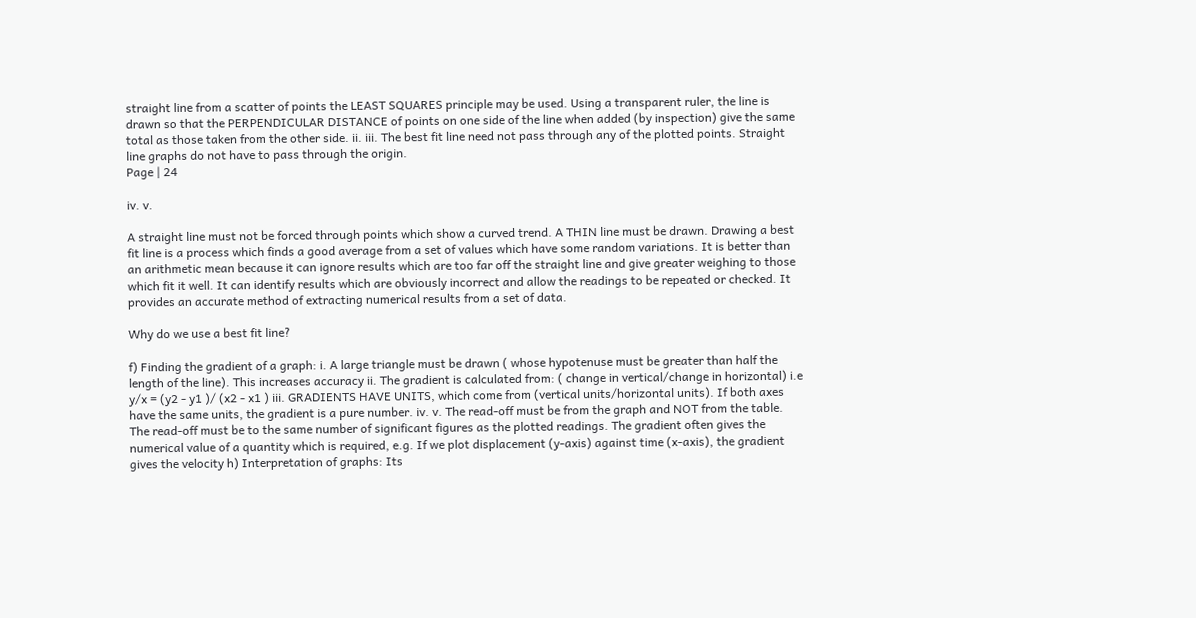straight line from a scatter of points the LEAST SQUARES principle may be used. Using a transparent ruler, the line is drawn so that the PERPENDICULAR DISTANCE of points on one side of the line when added (by inspection) give the same total as those taken from the other side. ii. iii. The best fit line need not pass through any of the plotted points. Straight line graphs do not have to pass through the origin.
Page | 24

iv. v.

A straight line must not be forced through points which show a curved trend. A THIN line must be drawn. Drawing a best fit line is a process which finds a good average from a set of values which have some random variations. It is better than an arithmetic mean because it can ignore results which are too far off the straight line and give greater weighing to those which fit it well. It can identify results which are obviously incorrect and allow the readings to be repeated or checked. It provides an accurate method of extracting numerical results from a set of data.

Why do we use a best fit line?

f) Finding the gradient of a graph: i. A large triangle must be drawn ( whose hypotenuse must be greater than half the length of the line). This increases accuracy ii. The gradient is calculated from: ( change in vertical/change in horizontal) i.e y/x = (y2 - y1 )/ (x2 - x1 ) iii. GRADIENTS HAVE UNITS, which come from (vertical units/horizontal units). If both axes have the same units, the gradient is a pure number. iv. v. The read-off must be from the graph and NOT from the table. The read-off must be to the same number of significant figures as the plotted readings. The gradient often gives the numerical value of a quantity which is required, e.g. If we plot displacement (y-axis) against time (x-axis), the gradient gives the velocity h) Interpretation of graphs: Its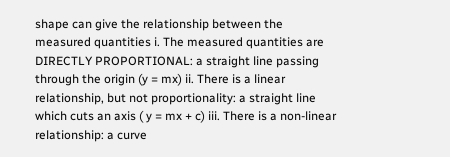shape can give the relationship between the measured quantities i. The measured quantities are DIRECTLY PROPORTIONAL: a straight line passing through the origin (y = mx) ii. There is a linear relationship, but not proportionality: a straight line which cuts an axis ( y = mx + c) iii. There is a non-linear relationship: a curve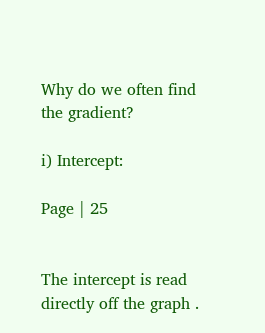Why do we often find the gradient?

i) Intercept:

Page | 25


The intercept is read directly off the graph .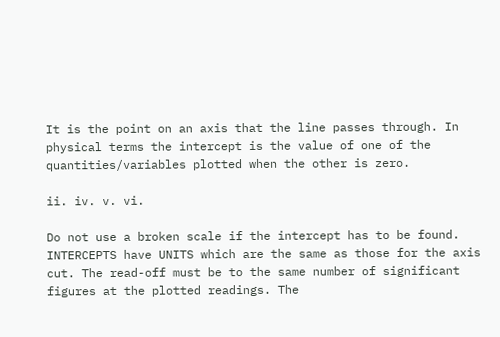It is the point on an axis that the line passes through. In physical terms the intercept is the value of one of the quantities/variables plotted when the other is zero.

ii. iv. v. vi.

Do not use a broken scale if the intercept has to be found. INTERCEPTS have UNITS which are the same as those for the axis cut. The read-off must be to the same number of significant figures at the plotted readings. The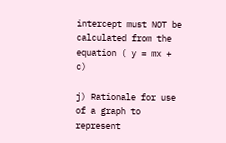intercept must NOT be calculated from the equation ( y = mx + c)

j) Rationale for use of a graph to represent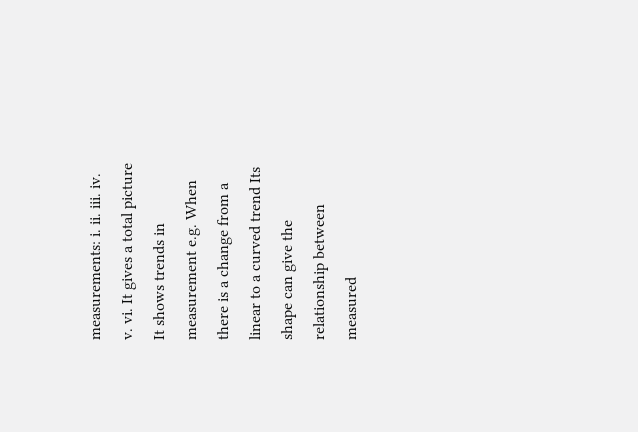measurements: i. ii. iii. iv. v. vi. It gives a total picture It shows trends in measurement e.g. When there is a change from a linear to a curved trend Its shape can give the relationship between measured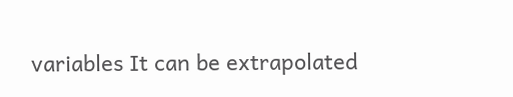variables It can be extrapolated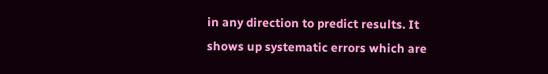in any direction to predict results. It shows up systematic errors which are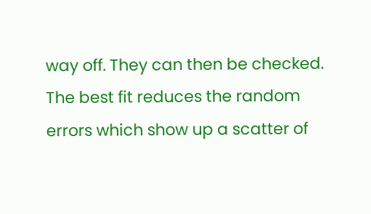way off. They can then be checked. The best fit reduces the random errors which show up a scatter of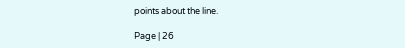points about the line.

Page | 26